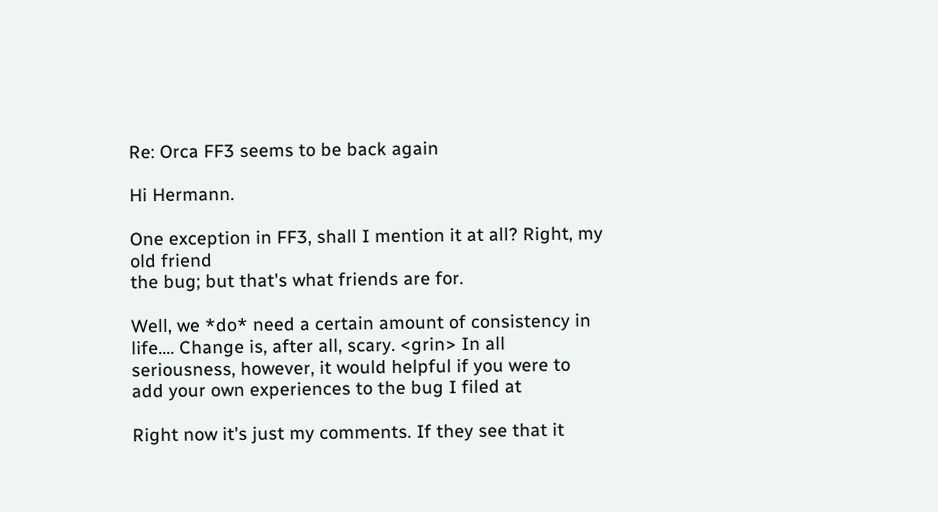Re: Orca FF3 seems to be back again

Hi Hermann.

One exception in FF3, shall I mention it at all? Right, my old friend
the bug; but that's what friends are for.

Well, we *do* need a certain amount of consistency in life.... Change is, after all, scary. <grin> In all seriousness, however, it would helpful if you were to add your own experiences to the bug I filed at

Right now it's just my comments. If they see that it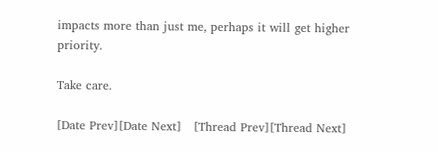impacts more than just me, perhaps it will get higher priority.

Take care.

[Date Prev][Date Next]   [Thread Prev][Thread Next]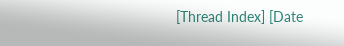[Thread Index] [Date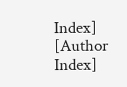Index] [Author Index]